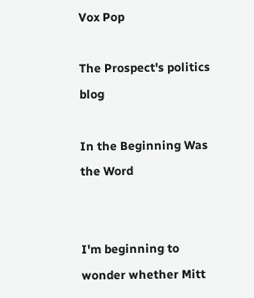Vox Pop

The Prospect's politics blog

In the Beginning Was the Word


I'm beginning to wonder whether Mitt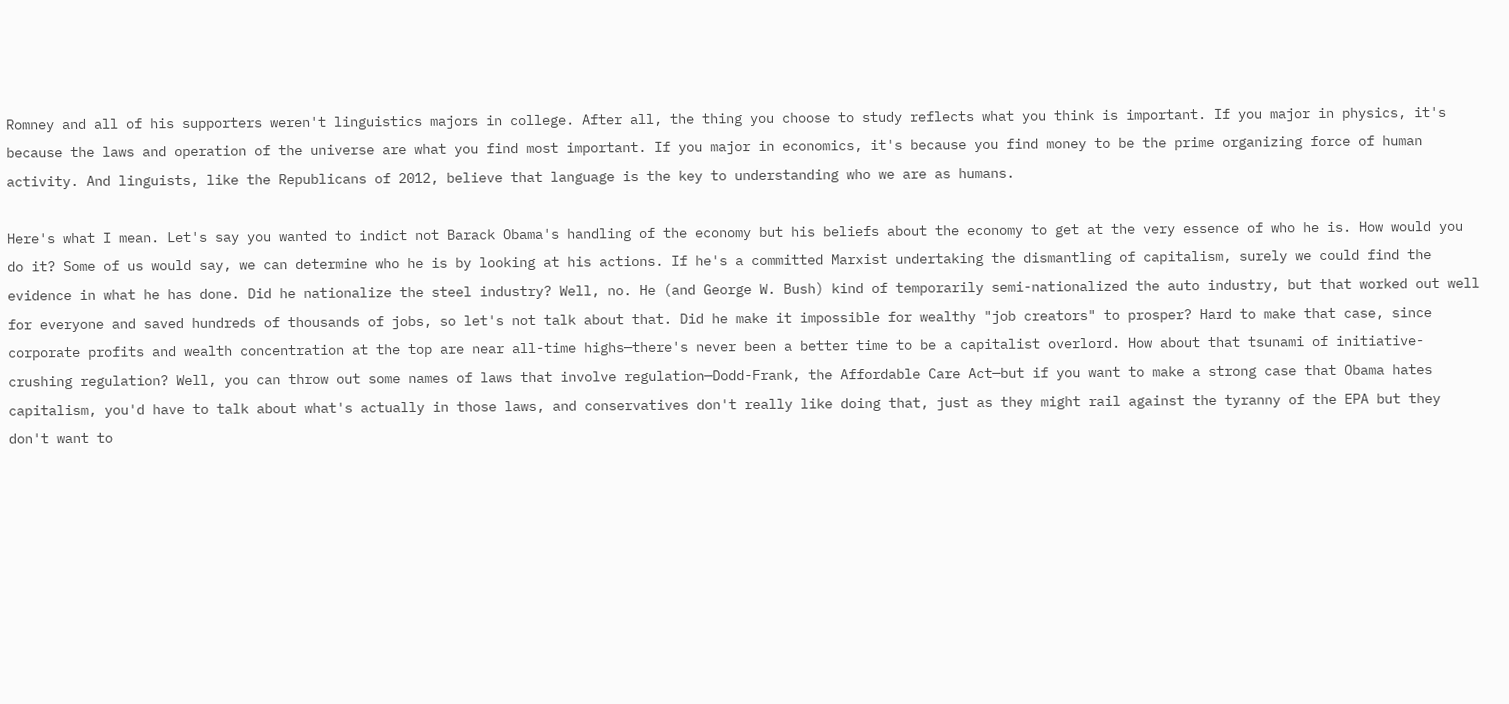Romney and all of his supporters weren't linguistics majors in college. After all, the thing you choose to study reflects what you think is important. If you major in physics, it's because the laws and operation of the universe are what you find most important. If you major in economics, it's because you find money to be the prime organizing force of human activity. And linguists, like the Republicans of 2012, believe that language is the key to understanding who we are as humans.

Here's what I mean. Let's say you wanted to indict not Barack Obama's handling of the economy but his beliefs about the economy to get at the very essence of who he is. How would you do it? Some of us would say, we can determine who he is by looking at his actions. If he's a committed Marxist undertaking the dismantling of capitalism, surely we could find the evidence in what he has done. Did he nationalize the steel industry? Well, no. He (and George W. Bush) kind of temporarily semi-nationalized the auto industry, but that worked out well for everyone and saved hundreds of thousands of jobs, so let's not talk about that. Did he make it impossible for wealthy "job creators" to prosper? Hard to make that case, since corporate profits and wealth concentration at the top are near all-time highs—there's never been a better time to be a capitalist overlord. How about that tsunami of initiative-crushing regulation? Well, you can throw out some names of laws that involve regulation—Dodd-Frank, the Affordable Care Act—but if you want to make a strong case that Obama hates capitalism, you'd have to talk about what's actually in those laws, and conservatives don't really like doing that, just as they might rail against the tyranny of the EPA but they don't want to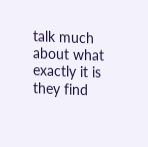talk much about what exactly it is they find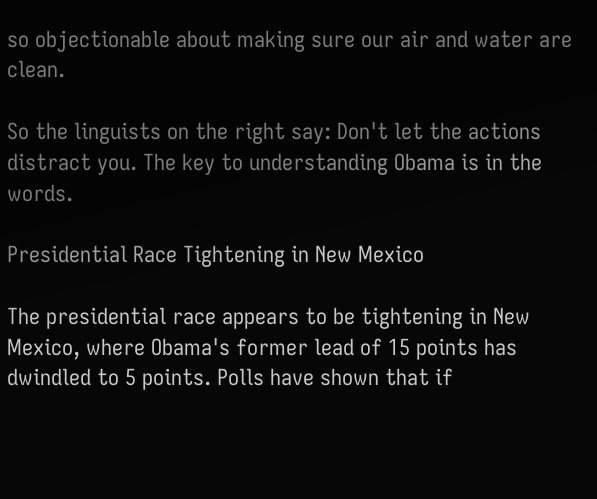so objectionable about making sure our air and water are clean.

So the linguists on the right say: Don't let the actions distract you. The key to understanding Obama is in the words.

Presidential Race Tightening in New Mexico

The presidential race appears to be tightening in New Mexico, where Obama's former lead of 15 points has dwindled to 5 points. Polls have shown that if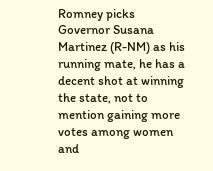Romney picks Governor Susana Martinez (R-NM) as his running mate, he has a decent shot at winning the state, not to mention gaining more votes among women and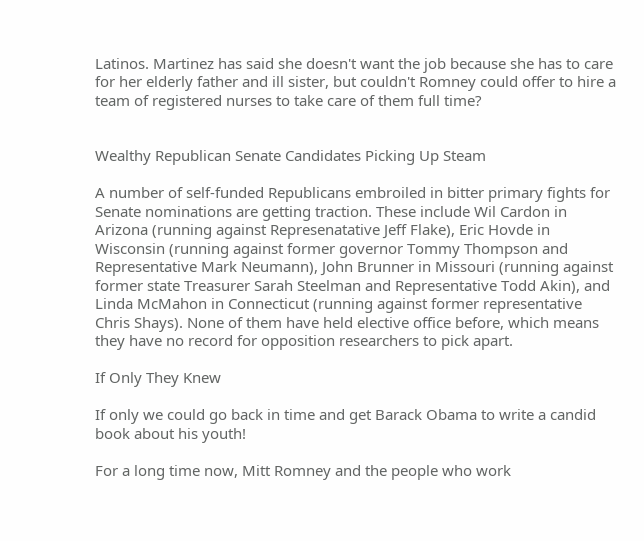Latinos. Martinez has said she doesn't want the job because she has to care for her elderly father and ill sister, but couldn't Romney could offer to hire a team of registered nurses to take care of them full time?


Wealthy Republican Senate Candidates Picking Up Steam

A number of self-funded Republicans embroiled in bitter primary fights for Senate nominations are getting traction. These include Wil Cardon in Arizona (running against Represenatative Jeff Flake), Eric Hovde in Wisconsin (running against former governor Tommy Thompson and Representative Mark Neumann), John Brunner in Missouri (running against former state Treasurer Sarah Steelman and Representative Todd Akin), and Linda McMahon in Connecticut (running against former representative Chris Shays). None of them have held elective office before, which means they have no record for opposition researchers to pick apart.

If Only They Knew

If only we could go back in time and get Barack Obama to write a candid book about his youth!

For a long time now, Mitt Romney and the people who work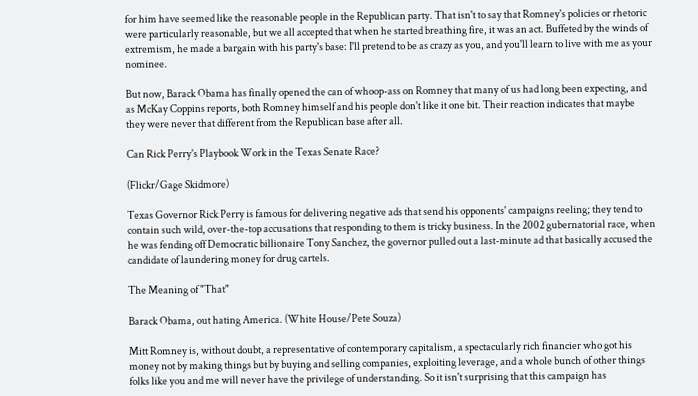for him have seemed like the reasonable people in the Republican party. That isn't to say that Romney's policies or rhetoric were particularly reasonable, but we all accepted that when he started breathing fire, it was an act. Buffeted by the winds of extremism, he made a bargain with his party's base: I'll pretend to be as crazy as you, and you'll learn to live with me as your nominee.

But now, Barack Obama has finally opened the can of whoop-ass on Romney that many of us had long been expecting, and as McKay Coppins reports, both Romney himself and his people don't like it one bit. Their reaction indicates that maybe they were never that different from the Republican base after all.

Can Rick Perry's Playbook Work in the Texas Senate Race?

(Flickr/Gage Skidmore)

Texas Governor Rick Perry is famous for delivering negative ads that send his opponents' campaigns reeling; they tend to contain such wild, over-the-top accusations that responding to them is tricky business. In the 2002 gubernatorial race, when he was fending off Democratic billionaire Tony Sanchez, the governor pulled out a last-minute ad that basically accused the candidate of laundering money for drug cartels.

The Meaning of "That"

Barack Obama, out hating America. (White House/Pete Souza)

Mitt Romney is, without doubt, a representative of contemporary capitalism, a spectacularly rich financier who got his money not by making things but by buying and selling companies, exploiting leverage, and a whole bunch of other things folks like you and me will never have the privilege of understanding. So it isn't surprising that this campaign has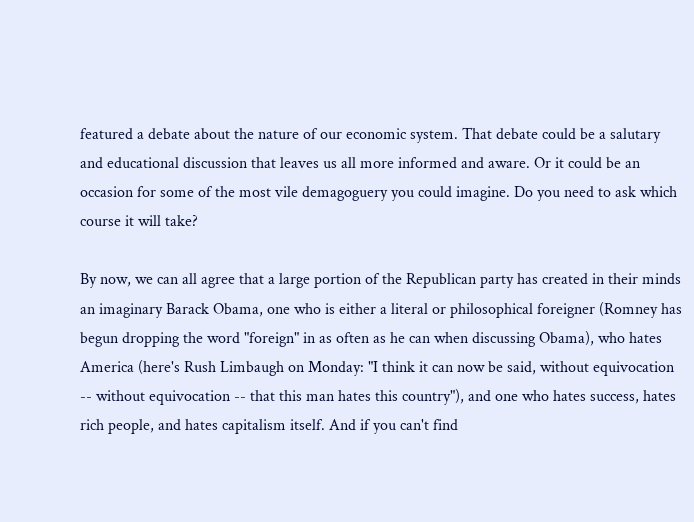featured a debate about the nature of our economic system. That debate could be a salutary and educational discussion that leaves us all more informed and aware. Or it could be an occasion for some of the most vile demagoguery you could imagine. Do you need to ask which course it will take?

By now, we can all agree that a large portion of the Republican party has created in their minds an imaginary Barack Obama, one who is either a literal or philosophical foreigner (Romney has begun dropping the word "foreign" in as often as he can when discussing Obama), who hates America (here's Rush Limbaugh on Monday: "I think it can now be said, without equivocation -- without equivocation -- that this man hates this country"), and one who hates success, hates rich people, and hates capitalism itself. And if you can't find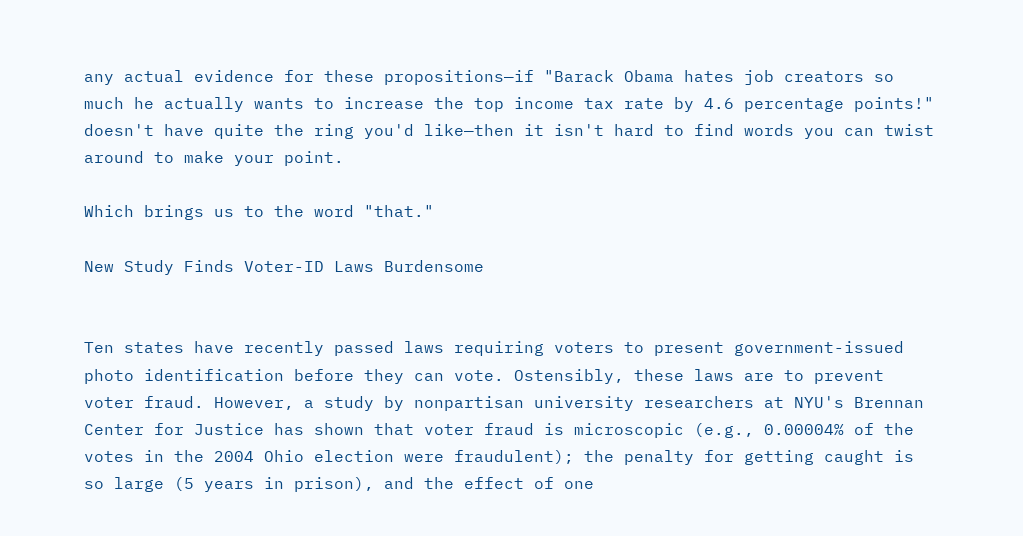any actual evidence for these propositions—if "Barack Obama hates job creators so much he actually wants to increase the top income tax rate by 4.6 percentage points!" doesn't have quite the ring you'd like—then it isn't hard to find words you can twist around to make your point.

Which brings us to the word "that."

New Study Finds Voter-ID Laws Burdensome


Ten states have recently passed laws requiring voters to present government-issued photo identification before they can vote. Ostensibly, these laws are to prevent voter fraud. However, a study by nonpartisan university researchers at NYU's Brennan Center for Justice has shown that voter fraud is microscopic (e.g., 0.00004% of the votes in the 2004 Ohio election were fraudulent); the penalty for getting caught is so large (5 years in prison), and the effect of one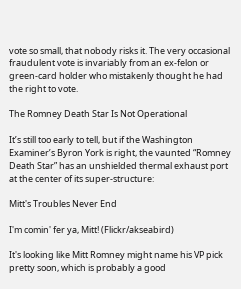vote so small, that nobody risks it. The very occasional fraudulent vote is invariably from an ex-felon or green-card holder who mistakenly thought he had the right to vote.

The Romney Death Star Is Not Operational

It’s still too early to tell, but if the Washington Examiner’s Byron York is right, the vaunted “Romney Death Star” has an unshielded thermal exhaust port at the center of its super-structure:

Mitt's Troubles Never End

I'm comin' fer ya, Mitt! (Flickr/akseabird)

It's looking like Mitt Romney might name his VP pick pretty soon, which is probably a good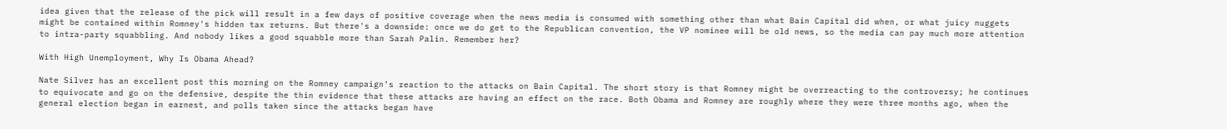idea given that the release of the pick will result in a few days of positive coverage when the news media is consumed with something other than what Bain Capital did when, or what juicy nuggets might be contained within Romney's hidden tax returns. But there's a downside: once we do get to the Republican convention, the VP nominee will be old news, so the media can pay much more attention to intra-party squabbling. And nobody likes a good squabble more than Sarah Palin. Remember her?

With High Unemployment, Why Is Obama Ahead?

Nate Silver has an excellent post this morning on the Romney campaign’s reaction to the attacks on Bain Capital. The short story is that Romney might be overreacting to the controversy; he continues to equivocate and go on the defensive, despite the thin evidence that these attacks are having an effect on the race. Both Obama and Romney are roughly where they were three months ago, when the general election began in earnest, and polls taken since the attacks began have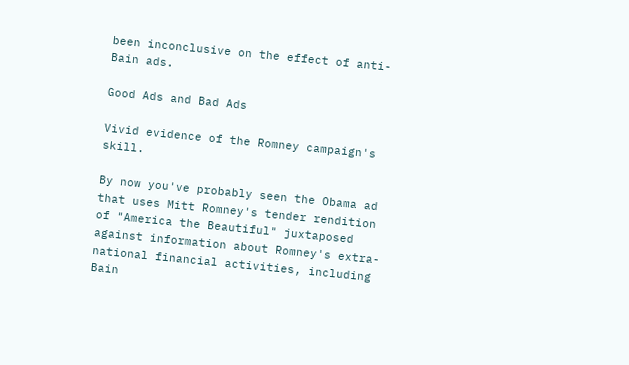been inconclusive on the effect of anti-Bain ads.

Good Ads and Bad Ads

Vivid evidence of the Romney campaign's skill.

By now you've probably seen the Obama ad that uses Mitt Romney's tender rendition of "America the Beautiful" juxtaposed against information about Romney's extra-national financial activities, including Bain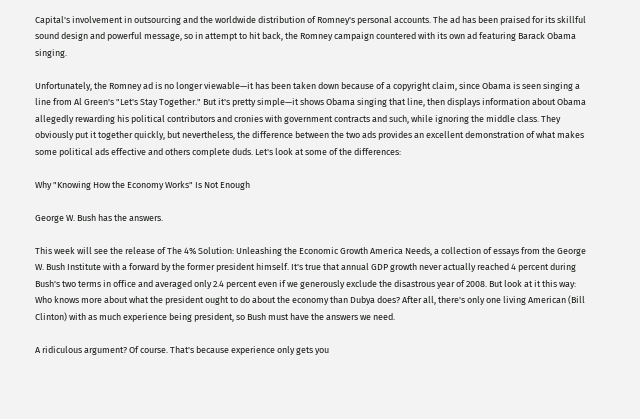Capital's involvement in outsourcing and the worldwide distribution of Romney's personal accounts. The ad has been praised for its skillful sound design and powerful message, so in attempt to hit back, the Romney campaign countered with its own ad featuring Barack Obama singing.

Unfortunately, the Romney ad is no longer viewable—it has been taken down because of a copyright claim, since Obama is seen singing a line from Al Green's "Let's Stay Together." But it's pretty simple—it shows Obama singing that line, then displays information about Obama allegedly rewarding his political contributors and cronies with government contracts and such, while ignoring the middle class. They obviously put it together quickly, but nevertheless, the difference between the two ads provides an excellent demonstration of what makes some political ads effective and others complete duds. Let's look at some of the differences:

Why "Knowing How the Economy Works" Is Not Enough

George W. Bush has the answers.

This week will see the release of The 4% Solution: Unleashing the Economic Growth America Needs, a collection of essays from the George W. Bush Institute with a forward by the former president himself. It's true that annual GDP growth never actually reached 4 percent during Bush's two terms in office and averaged only 2.4 percent even if we generously exclude the disastrous year of 2008. But look at it this way: Who knows more about what the president ought to do about the economy than Dubya does? After all, there's only one living American (Bill Clinton) with as much experience being president, so Bush must have the answers we need.

A ridiculous argument? Of course. That's because experience only gets you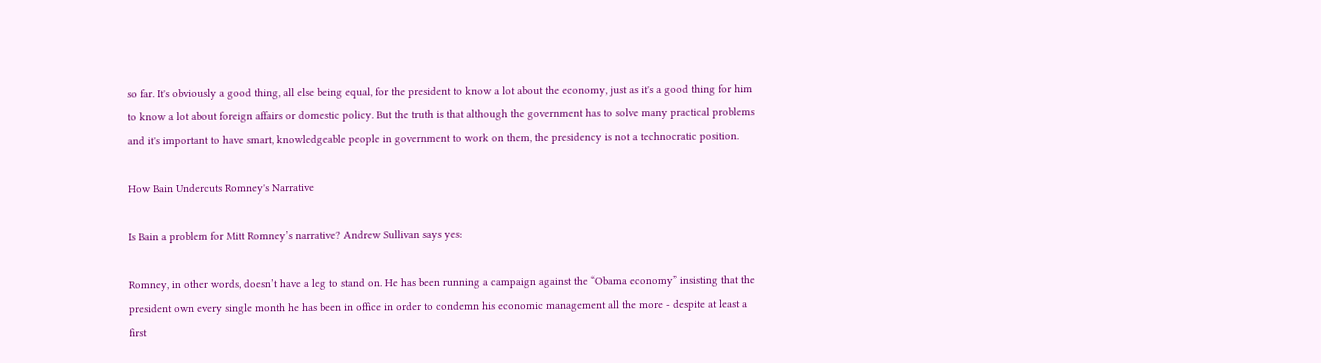so far. It's obviously a good thing, all else being equal, for the president to know a lot about the economy, just as it's a good thing for him to know a lot about foreign affairs or domestic policy. But the truth is that although the government has to solve many practical problems and it's important to have smart, knowledgeable people in government to work on them, the presidency is not a technocratic position.

How Bain Undercuts Romney's Narrative

Is Bain a problem for Mitt Romney’s narrative? Andrew Sullivan says yes:

Romney, in other words, doesn’t have a leg to stand on. He has been running a campaign against the “Obama economy” insisting that the president own every single month he has been in office in order to condemn his economic management all the more - despite at least a first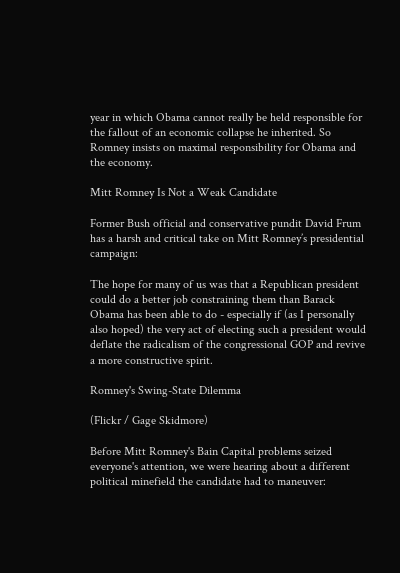year in which Obama cannot really be held responsible for the fallout of an economic collapse he inherited. So Romney insists on maximal responsibility for Obama and the economy.

Mitt Romney Is Not a Weak Candidate

Former Bush official and conservative pundit David Frum has a harsh and critical take on Mitt Romney’s presidential campaign:

The hope for many of us was that a Republican president could do a better job constraining them than Barack Obama has been able to do - especially if (as I personally also hoped) the very act of electing such a president would deflate the radicalism of the congressional GOP and revive a more constructive spirit.

Romney's Swing-State Dilemma

(Flickr / Gage Skidmore)

Before Mitt Romney's Bain Capital problems seized everyone's attention, we were hearing about a different political minefield the candidate had to maneuver: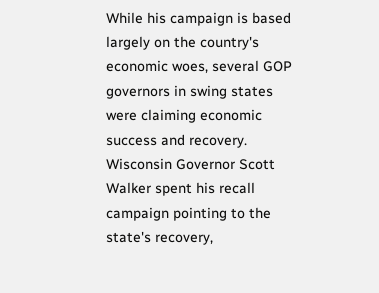While his campaign is based largely on the country's economic woes, several GOP governors in swing states were claiming economic success and recovery. Wisconsin Governor Scott Walker spent his recall campaign pointing to the state's recovery,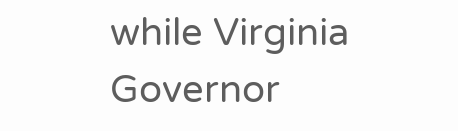while Virginia Governor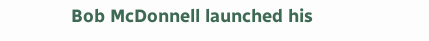Bob McDonnell launched his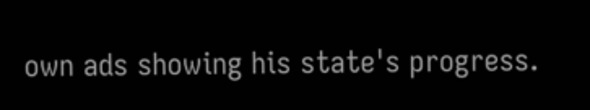own ads showing his state's progress.